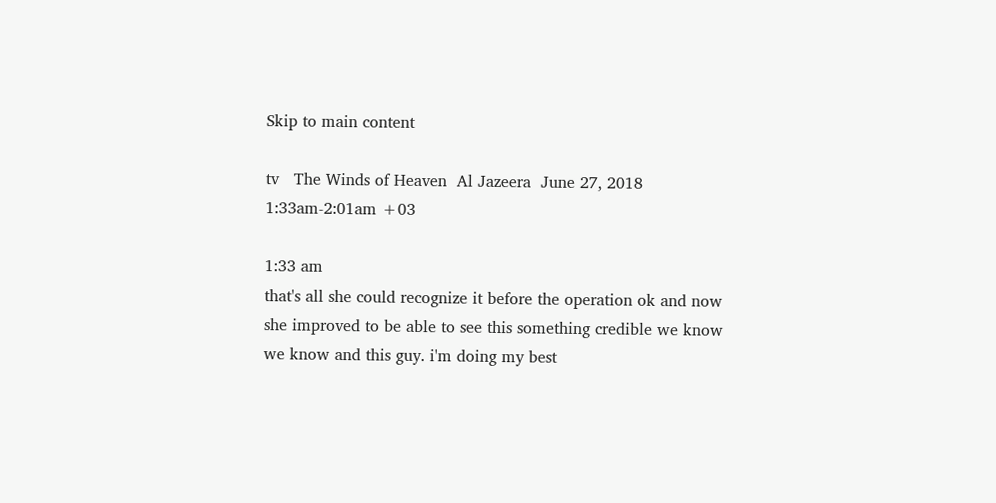Skip to main content

tv   The Winds of Heaven  Al Jazeera  June 27, 2018 1:33am-2:01am +03

1:33 am
that's all she could recognize it before the operation ok and now she improved to be able to see this something credible we know we know and this guy. i'm doing my best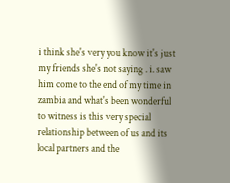i think she's very you know it's just my friends she's not saying . i. saw him come to the end of my time in zambia and what's been wonderful to witness is this very special relationship between of us and its local partners and the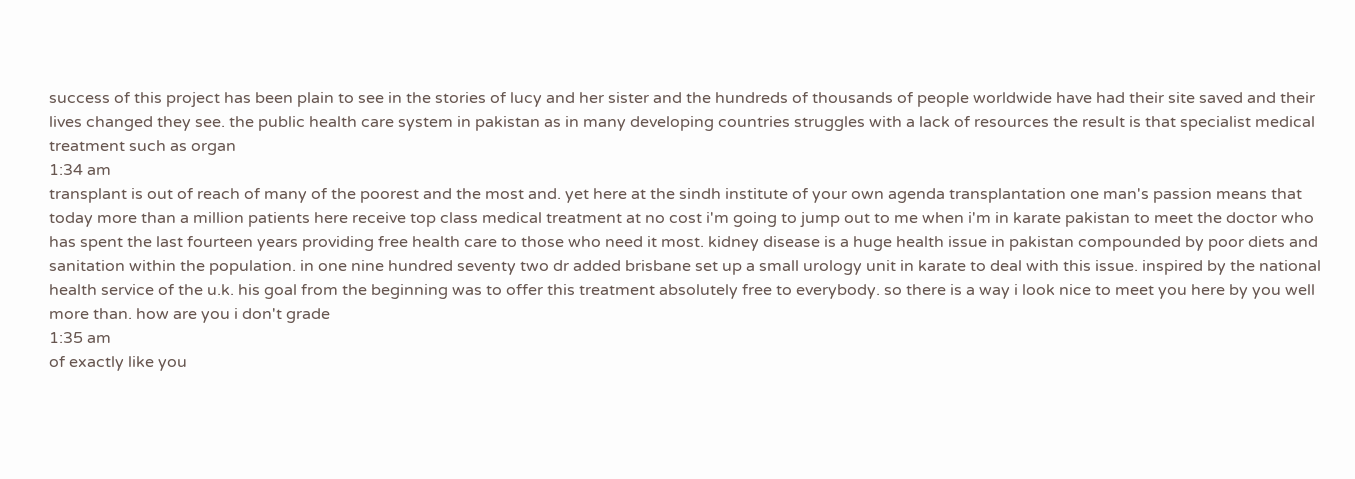success of this project has been plain to see in the stories of lucy and her sister and the hundreds of thousands of people worldwide have had their site saved and their lives changed they see. the public health care system in pakistan as in many developing countries struggles with a lack of resources the result is that specialist medical treatment such as organ
1:34 am
transplant is out of reach of many of the poorest and the most and. yet here at the sindh institute of your own agenda transplantation one man's passion means that today more than a million patients here receive top class medical treatment at no cost i'm going to jump out to me when i'm in karate pakistan to meet the doctor who has spent the last fourteen years providing free health care to those who need it most. kidney disease is a huge health issue in pakistan compounded by poor diets and sanitation within the population. in one nine hundred seventy two dr added brisbane set up a small urology unit in karate to deal with this issue. inspired by the national health service of the u.k. his goal from the beginning was to offer this treatment absolutely free to everybody. so there is a way i look nice to meet you here by you well more than. how are you i don't grade
1:35 am
of exactly like you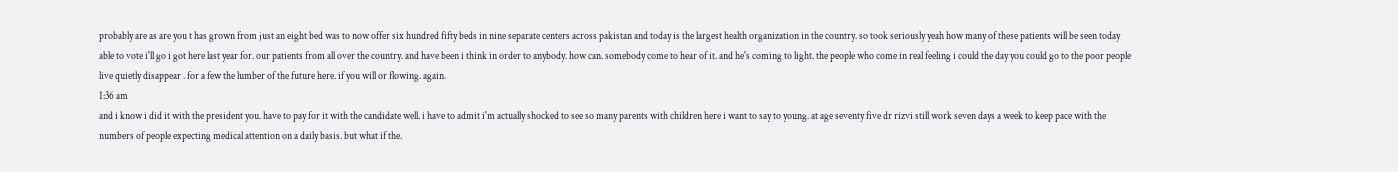probably are as are you t has grown from just an eight bed was to now offer six hundred fifty beds in nine separate centers across pakistan and today is the largest health organization in the country. so took seriously yeah how many of these patients will be seen today able to vote i'll go i got here last year for. our patients from all over the country. and have been i think in order to anybody. how can. somebody come to hear of it. and he's coming to light. the people who come in real feeling i could the day you could go to the poor people live quietly disappear . for a few the lumber of the future here. if you will or flowing. again.
1:36 am
and i know i did it with the president you. have to pay for it with the candidate well. i have to admit i'm actually shocked to see so many parents with children here i want to say to young. at age seventy five dr rizvi still work seven days a week to keep pace with the numbers of people expecting medical attention on a daily basis. but what if the.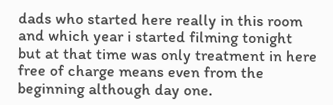dads who started here really in this room and which year i started filming tonight but at that time was only treatment in here free of charge means even from the beginning although day one.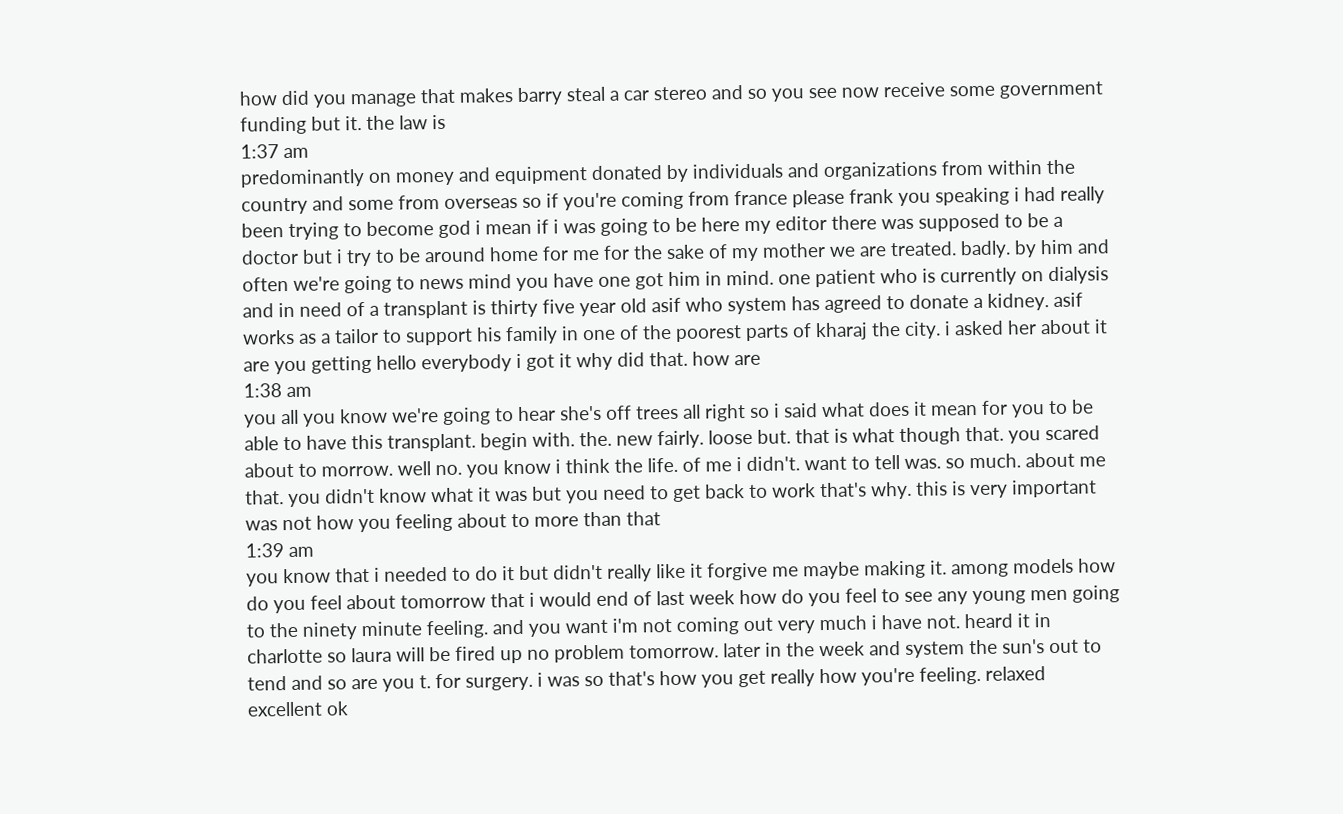how did you manage that makes barry steal a car stereo and so you see now receive some government funding but it. the law is
1:37 am
predominantly on money and equipment donated by individuals and organizations from within the country and some from overseas so if you're coming from france please frank you speaking i had really been trying to become god i mean if i was going to be here my editor there was supposed to be a doctor but i try to be around home for me for the sake of my mother we are treated. badly. by him and often we're going to news mind you have one got him in mind. one patient who is currently on dialysis and in need of a transplant is thirty five year old asif who system has agreed to donate a kidney. asif works as a tailor to support his family in one of the poorest parts of kharaj the city. i asked her about it are you getting hello everybody i got it why did that. how are
1:38 am
you all you know we're going to hear she's off trees all right so i said what does it mean for you to be able to have this transplant. begin with. the. new fairly. loose but. that is what though that. you scared about to morrow. well no. you know i think the life. of me i didn't. want to tell was. so much. about me that. you didn't know what it was but you need to get back to work that's why. this is very important was not how you feeling about to more than that
1:39 am
you know that i needed to do it but didn't really like it forgive me maybe making it. among models how do you feel about tomorrow that i would end of last week how do you feel to see any young men going to the ninety minute feeling. and you want i'm not coming out very much i have not. heard it in charlotte so laura will be fired up no problem tomorrow. later in the week and system the sun's out to tend and so are you t. for surgery. i was so that's how you get really how you're feeling. relaxed excellent ok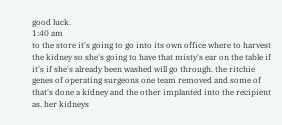good luck.
1:40 am
to the store it's going to go into its own office where to harvest the kidney so she's going to have that misty's ear on the table if it's if she's already been washed will go through. the ritchie genes of operating surgeons one team removed and some of that's done a kidney and the other implanted into the recipient as. her kidneys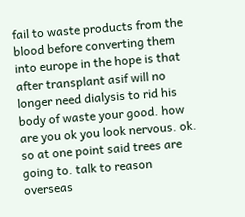fail to waste products from the blood before converting them into europe in the hope is that after transplant asif will no longer need dialysis to rid his body of waste your good. how are you ok you look nervous. ok. so at one point said trees are going to. talk to reason overseas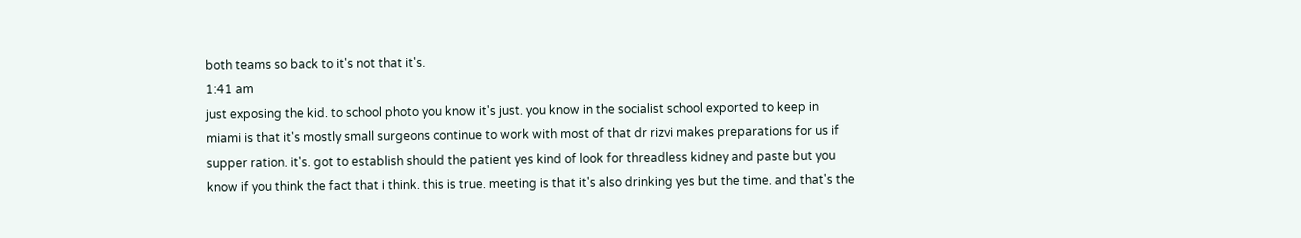both teams so back to it's not that it's.
1:41 am
just exposing the kid. to school photo you know it's just. you know in the socialist school exported to keep in miami is that it's mostly small surgeons continue to work with most of that dr rizvi makes preparations for us if supper ration. it's. got to establish should the patient yes kind of look for threadless kidney and paste but you know if you think the fact that i think. this is true. meeting is that it's also drinking yes but the time. and that's the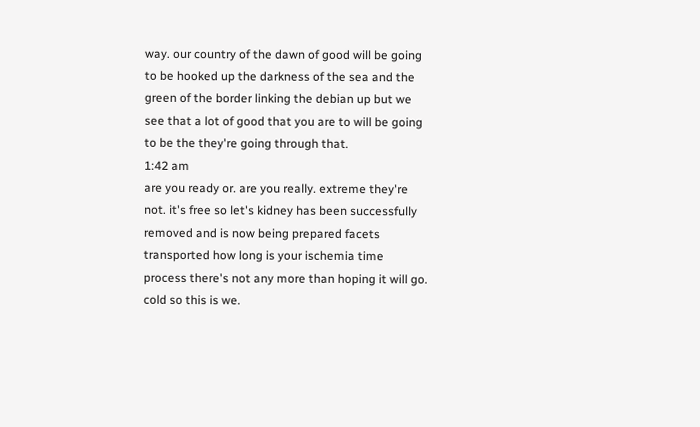way. our country of the dawn of good will be going to be hooked up the darkness of the sea and the green of the border linking the debian up but we see that a lot of good that you are to will be going to be the they're going through that.
1:42 am
are you ready or. are you really. extreme they're not. it's free so let's kidney has been successfully removed and is now being prepared facets transported how long is your ischemia time process there's not any more than hoping it will go. cold so this is we.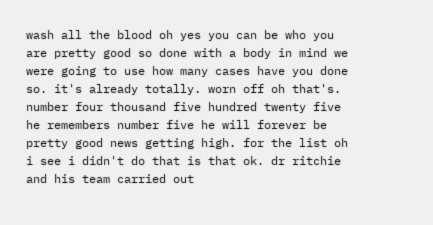wash all the blood oh yes you can be who you are pretty good so done with a body in mind we were going to use how many cases have you done so. it's already totally. worn off oh that's. number four thousand five hundred twenty five he remembers number five he will forever be pretty good news getting high. for the list oh i see i didn't do that is that ok. dr ritchie and his team carried out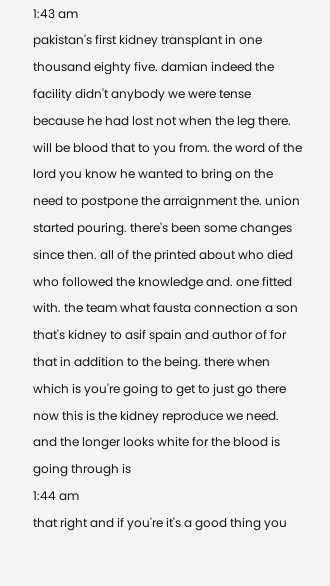1:43 am
pakistan's first kidney transplant in one thousand eighty five. damian indeed the facility didn't anybody we were tense because he had lost not when the leg there. will be blood that to you from. the word of the lord you know he wanted to bring on the need to postpone the arraignment the. union started pouring. there's been some changes since then. all of the printed about who died who followed the knowledge and. one fitted with. the team what fausta connection a son that's kidney to asif spain and author of for that in addition to the being. there when which is you're going to get to just go there now this is the kidney reproduce we need. and the longer looks white for the blood is going through is
1:44 am
that right and if you're it's a good thing you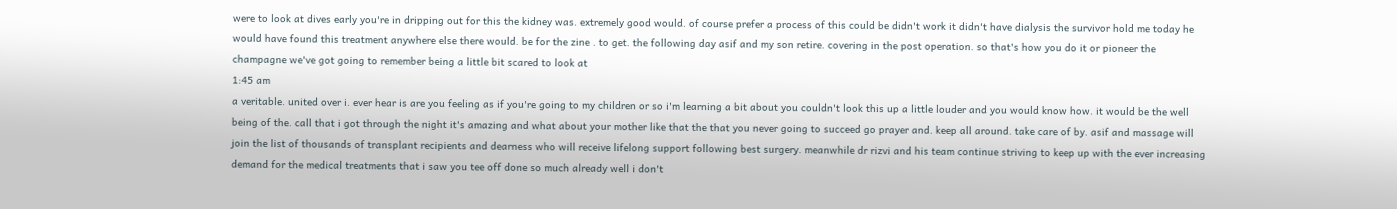were to look at dives early you're in dripping out for this the kidney was. extremely good would. of course prefer a process of this could be didn't work it didn't have dialysis the survivor hold me today he would have found this treatment anywhere else there would. be for the zine . to get. the following day asif and my son retire. covering in the post operation. so that's how you do it or pioneer the champagne we've got going to remember being a little bit scared to look at
1:45 am
a veritable. united over i. ever hear is are you feeling as if you're going to my children or so i'm learning a bit about you couldn't look this up a little louder and you would know how. it would be the well being of the. call that i got through the night it's amazing and what about your mother like that the that you never going to succeed go prayer and. keep all around. take care of by. asif and massage will join the list of thousands of transplant recipients and dearness who will receive lifelong support following best surgery. meanwhile dr rizvi and his team continue striving to keep up with the ever increasing demand for the medical treatments that i saw you tee off done so much already well i don't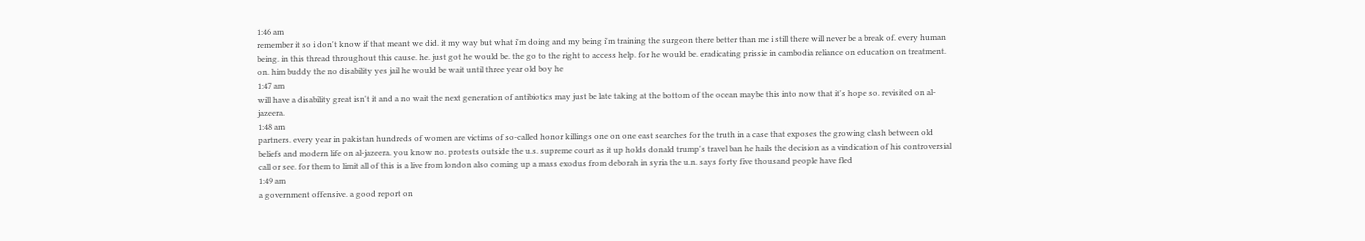1:46 am
remember it so i don't know if that meant we did. it my way but what i'm doing and my being i'm training the surgeon there better than me i still there will never be a break of. every human being. in this thread throughout this cause. he. just got he would be. the go to the right to access help. for he would be. eradicating prissie in cambodia reliance on education on treatment. on. him buddy the no disability yes jail he would be wait until three year old boy he
1:47 am
will have a disability great isn't it and a no wait the next generation of antibiotics may just be late taking at the bottom of the ocean maybe this into now that it's hope so. revisited on al-jazeera.
1:48 am
partners. every year in pakistan hundreds of women are victims of so-called honor killings one on one east searches for the truth in a case that exposes the growing clash between old beliefs and modern life on al-jazeera. you know no. protests outside the u.s. supreme court as it up holds donald trump's travel ban he hails the decision as a vindication of his controversial call or see. for them to limit all of this is a live from london also coming up a mass exodus from deborah in syria the u.n. says forty five thousand people have fled
1:49 am
a government offensive. a good report on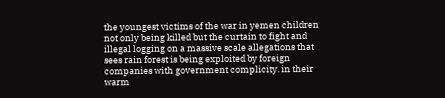the youngest victims of the war in yemen children not only being killed but the curtain to fight and illegal logging on a massive scale allegations that sees rain forest is being exploited by foreign companies with government complicity. in their warm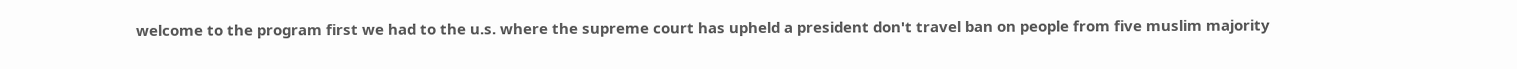welcome to the program first we had to the u.s. where the supreme court has upheld a president don't travel ban on people from five muslim majority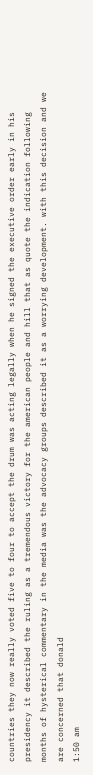countries they now really voted five to four to accept the drum was acting legally when he signed the executive order early in his presidency it described the ruling as a tremendous victory for the american people and hill that as quote the indication following months of hysterical commentary in the media was the advocacy groups described it as a worrying development. with this decision and we are concerned that donald
1:50 am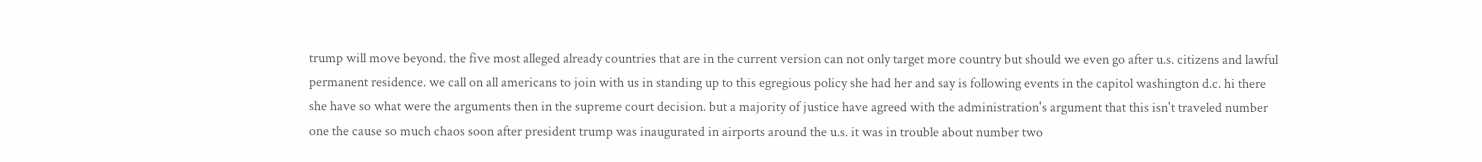trump will move beyond. the five most alleged already countries that are in the current version can not only target more country but should we even go after u.s. citizens and lawful permanent residence. we call on all americans to join with us in standing up to this egregious policy she had her and say is following events in the capitol washington d.c. hi there she have so what were the arguments then in the supreme court decision. but a majority of justice have agreed with the administration's argument that this isn't traveled number one the cause so much chaos soon after president trump was inaugurated in airports around the u.s. it was in trouble about number two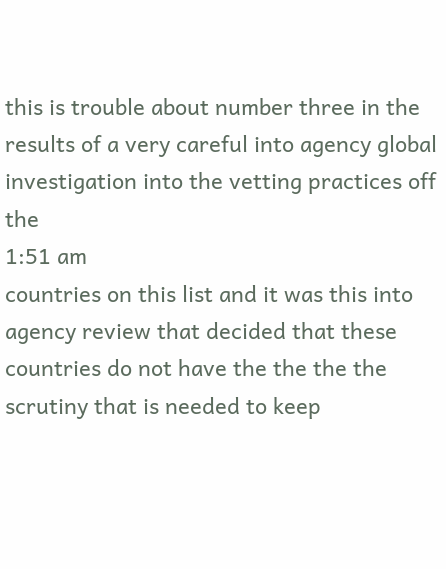this is trouble about number three in the results of a very careful into agency global investigation into the vetting practices off the
1:51 am
countries on this list and it was this into agency review that decided that these countries do not have the the the the scrutiny that is needed to keep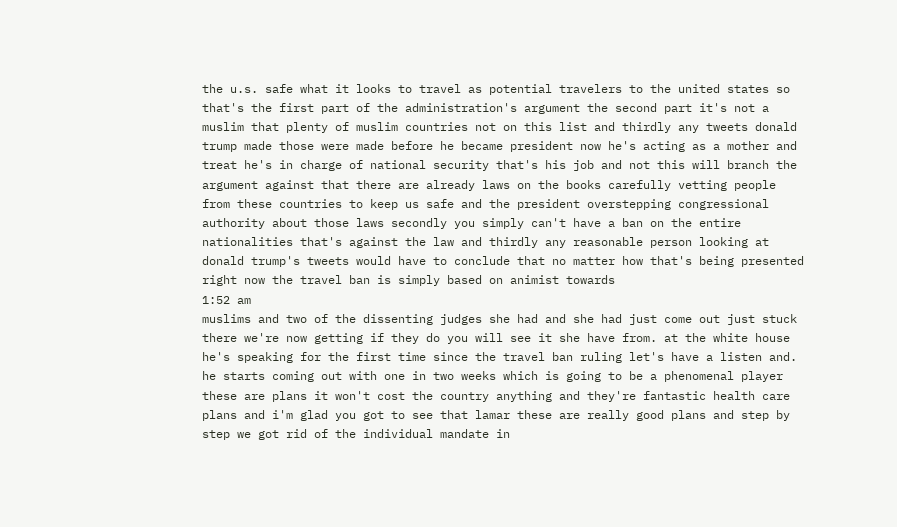the u.s. safe what it looks to travel as potential travelers to the united states so that's the first part of the administration's argument the second part it's not a muslim that plenty of muslim countries not on this list and thirdly any tweets donald trump made those were made before he became president now he's acting as a mother and treat he's in charge of national security that's his job and not this will branch the argument against that there are already laws on the books carefully vetting people from these countries to keep us safe and the president overstepping congressional authority about those laws secondly you simply can't have a ban on the entire nationalities that's against the law and thirdly any reasonable person looking at donald trump's tweets would have to conclude that no matter how that's being presented right now the travel ban is simply based on animist towards
1:52 am
muslims and two of the dissenting judges she had and she had just come out just stuck there we're now getting if they do you will see it she have from. at the white house he's speaking for the first time since the travel ban ruling let's have a listen and. he starts coming out with one in two weeks which is going to be a phenomenal player these are plans it won't cost the country anything and they're fantastic health care plans and i'm glad you got to see that lamar these are really good plans and step by step we got rid of the individual mandate in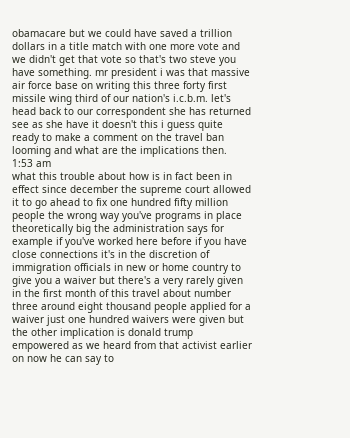obamacare but we could have saved a trillion dollars in a title match with one more vote and we didn't get that vote so that's two steve you have something. mr president i was that massive air force base on writing this three forty first missile wing third of our nation's i.c.b.m. let's head back to our correspondent she has returned see as she have it doesn't this i guess quite ready to make a comment on the travel ban looming and what are the implications then.
1:53 am
what this trouble about how is in fact been in effect since december the supreme court allowed it to go ahead to fix one hundred fifty million people the wrong way you've programs in place theoretically big the administration says for example if you've worked here before if you have close connections it's in the discretion of immigration officials in new or home country to give you a waiver but there's a very rarely given in the first month of this travel about number three around eight thousand people applied for a waiver just one hundred waivers were given but the other implication is donald trump empowered as we heard from that activist earlier on now he can say to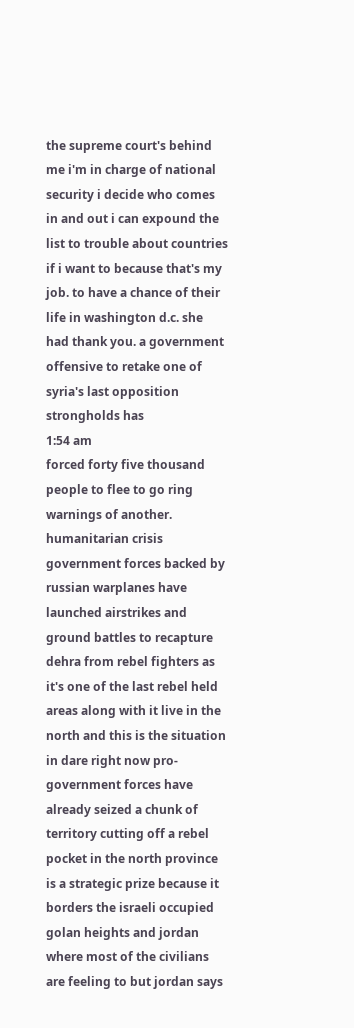the supreme court's behind me i'm in charge of national security i decide who comes in and out i can expound the list to trouble about countries if i want to because that's my job. to have a chance of their life in washington d.c. she had thank you. a government offensive to retake one of syria's last opposition strongholds has
1:54 am
forced forty five thousand people to flee to go ring warnings of another. humanitarian crisis government forces backed by russian warplanes have launched airstrikes and ground battles to recapture dehra from rebel fighters as it's one of the last rebel held areas along with it live in the north and this is the situation in dare right now pro-government forces have already seized a chunk of territory cutting off a rebel pocket in the north province is a strategic prize because it borders the israeli occupied golan heights and jordan where most of the civilians are feeling to but jordan says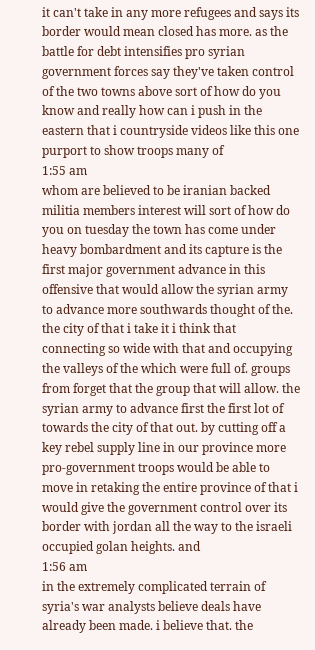it can't take in any more refugees and says its border would mean closed has more. as the battle for debt intensifies pro syrian government forces say they've taken control of the two towns above sort of how do you know and really how can i push in the eastern that i countryside videos like this one purport to show troops many of
1:55 am
whom are believed to be iranian backed militia members interest will sort of how do you on tuesday the town has come under heavy bombardment and its capture is the first major government advance in this offensive that would allow the syrian army to advance more southwards thought of the. the city of that i take it i think that connecting so wide with that and occupying the valleys of the which were full of. groups from forget that the group that will allow. the syrian army to advance first the first lot of towards the city of that out. by cutting off a key rebel supply line in our province more pro-government troops would be able to move in retaking the entire province of that i would give the government control over its border with jordan all the way to the israeli occupied golan heights. and
1:56 am
in the extremely complicated terrain of syria's war analysts believe deals have already been made. i believe that. the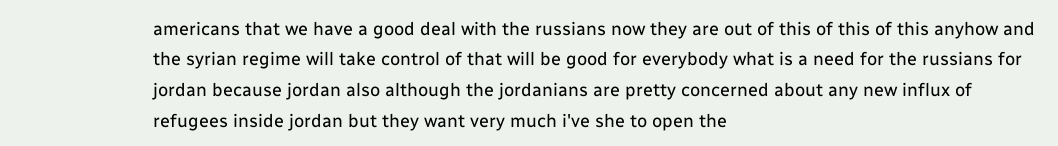americans that we have a good deal with the russians now they are out of this of this of this anyhow and the syrian regime will take control of that will be good for everybody what is a need for the russians for jordan because jordan also although the jordanians are pretty concerned about any new influx of refugees inside jordan but they want very much i've she to open the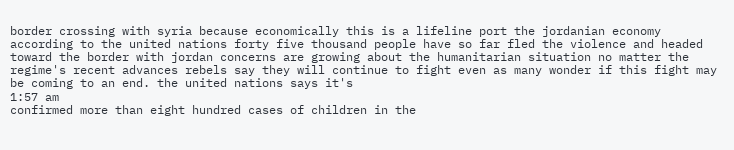border crossing with syria because economically this is a lifeline port the jordanian economy according to the united nations forty five thousand people have so far fled the violence and headed toward the border with jordan concerns are growing about the humanitarian situation no matter the regime's recent advances rebels say they will continue to fight even as many wonder if this fight may be coming to an end. the united nations says it's
1:57 am
confirmed more than eight hundred cases of children in the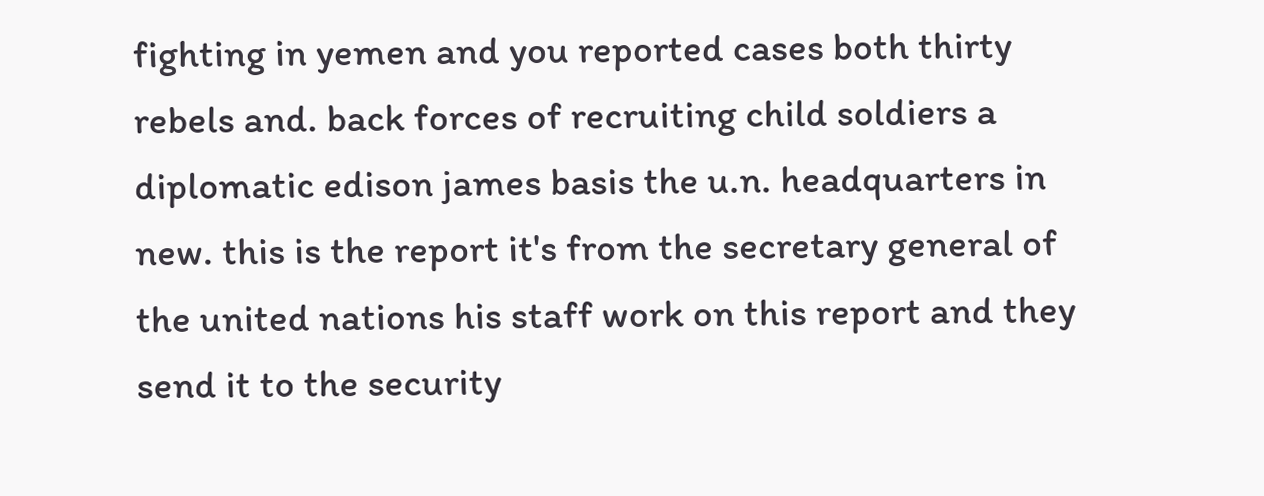fighting in yemen and you reported cases both thirty rebels and. back forces of recruiting child soldiers a diplomatic edison james basis the u.n. headquarters in new. this is the report it's from the secretary general of the united nations his staff work on this report and they send it to the security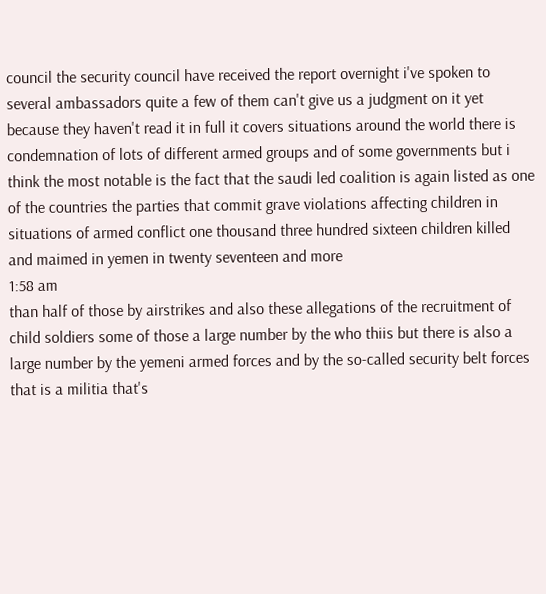council the security council have received the report overnight i've spoken to several ambassadors quite a few of them can't give us a judgment on it yet because they haven't read it in full it covers situations around the world there is condemnation of lots of different armed groups and of some governments but i think the most notable is the fact that the saudi led coalition is again listed as one of the countries the parties that commit grave violations affecting children in situations of armed conflict one thousand three hundred sixteen children killed and maimed in yemen in twenty seventeen and more
1:58 am
than half of those by airstrikes and also these allegations of the recruitment of child soldiers some of those a large number by the who thiis but there is also a large number by the yemeni armed forces and by the so-called security belt forces that is a militia that's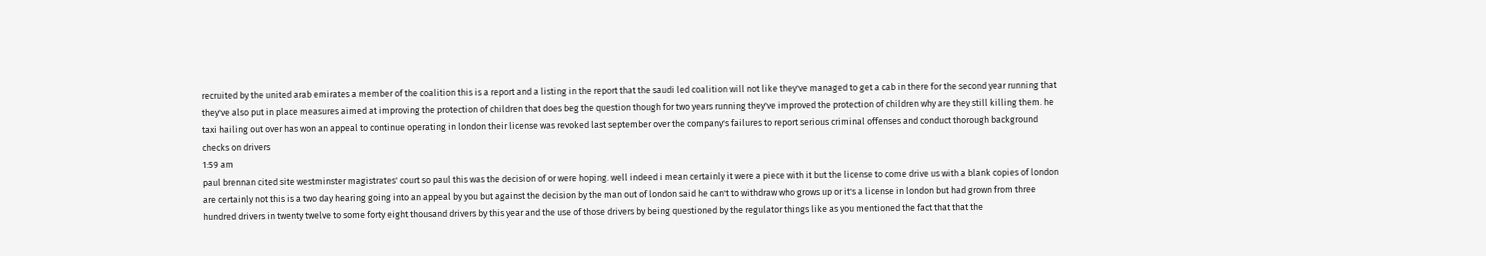recruited by the united arab emirates a member of the coalition this is a report and a listing in the report that the saudi led coalition will not like they've managed to get a cab in there for the second year running that they've also put in place measures aimed at improving the protection of children that does beg the question though for two years running they've improved the protection of children why are they still killing them. he taxi hailing out over has won an appeal to continue operating in london their license was revoked last september over the company's failures to report serious criminal offenses and conduct thorough background checks on drivers
1:59 am
paul brennan cited site westminster magistrates' court so paul this was the decision of or were hoping. well indeed i mean certainly it were a piece with it but the license to come drive us with a blank copies of london are certainly not this is a two day hearing going into an appeal by you but against the decision by the man out of london said he can't to withdraw who grows up or it's a license in london but had grown from three hundred drivers in twenty twelve to some forty eight thousand drivers by this year and the use of those drivers by being questioned by the regulator things like as you mentioned the fact that that the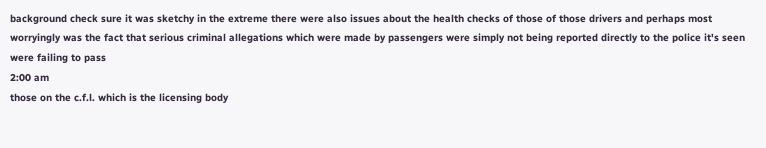background check sure it was sketchy in the extreme there were also issues about the health checks of those of those drivers and perhaps most worryingly was the fact that serious criminal allegations which were made by passengers were simply not being reported directly to the police it's seen were failing to pass
2:00 am
those on the c.f.l. which is the licensing body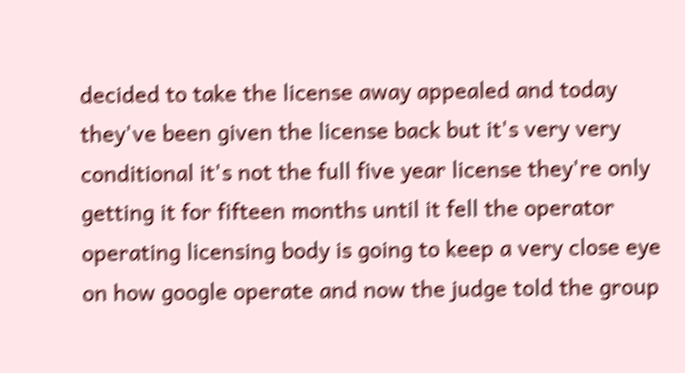decided to take the license away appealed and today they've been given the license back but it's very very conditional it's not the full five year license they're only getting it for fifteen months until it fell the operator operating licensing body is going to keep a very close eye on how google operate and now the judge told the group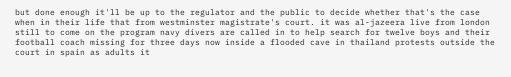but done enough it'll be up to the regulator and the public to decide whether that's the case when in their life that from westminster magistrate's court. it was al-jazeera live from london still to come on the program navy divers are called in to help search for twelve boys and their football coach missing for three days now inside a flooded cave in thailand protests outside the court in spain as adults it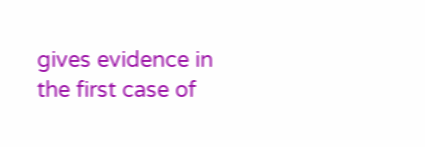gives evidence in the first case of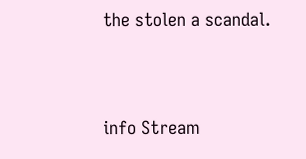the stolen a scandal.


info Stream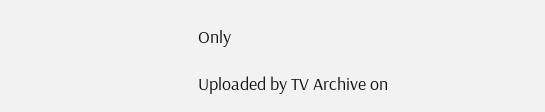Only

Uploaded by TV Archive on